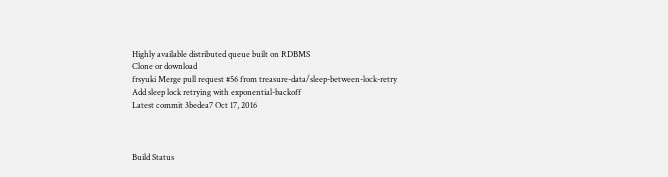Highly available distributed queue built on RDBMS
Clone or download
frsyuki Merge pull request #56 from treasure-data/sleep-between-lock-retry
Add sleep lock retrying with exponential-backoff
Latest commit 3bedea7 Oct 17, 2016



Build Status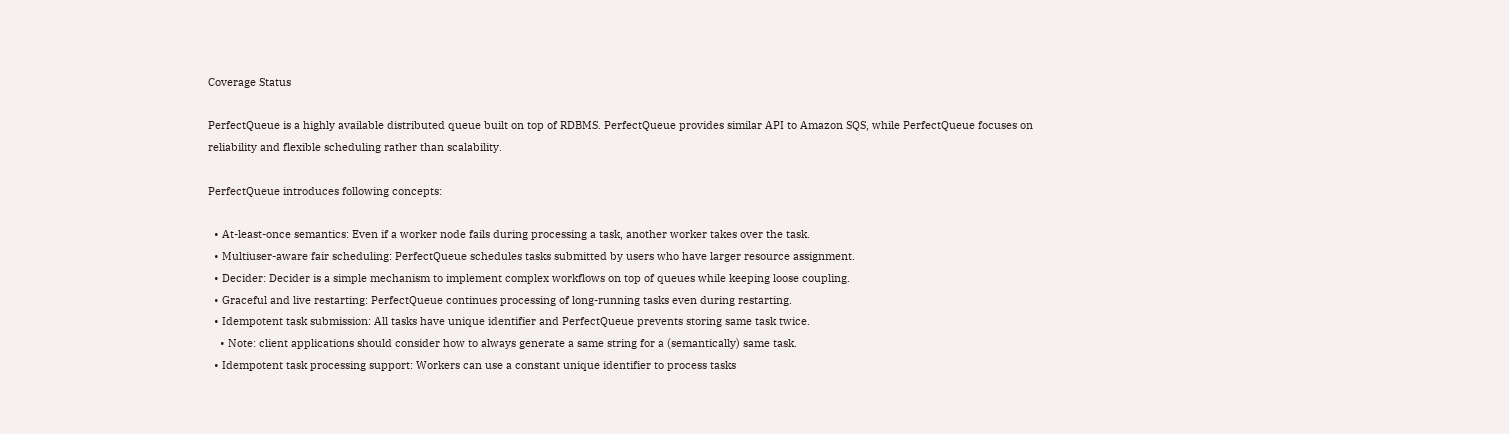Coverage Status

PerfectQueue is a highly available distributed queue built on top of RDBMS. PerfectQueue provides similar API to Amazon SQS, while PerfectQueue focuses on reliability and flexible scheduling rather than scalability.

PerfectQueue introduces following concepts:

  • At-least-once semantics: Even if a worker node fails during processing a task, another worker takes over the task.
  • Multiuser-aware fair scheduling: PerfectQueue schedules tasks submitted by users who have larger resource assignment.
  • Decider: Decider is a simple mechanism to implement complex workflows on top of queues while keeping loose coupling.
  • Graceful and live restarting: PerfectQueue continues processing of long-running tasks even during restarting.
  • Idempotent task submission: All tasks have unique identifier and PerfectQueue prevents storing same task twice.
    • Note: client applications should consider how to always generate a same string for a (semantically) same task.
  • Idempotent task processing support: Workers can use a constant unique identifier to process tasks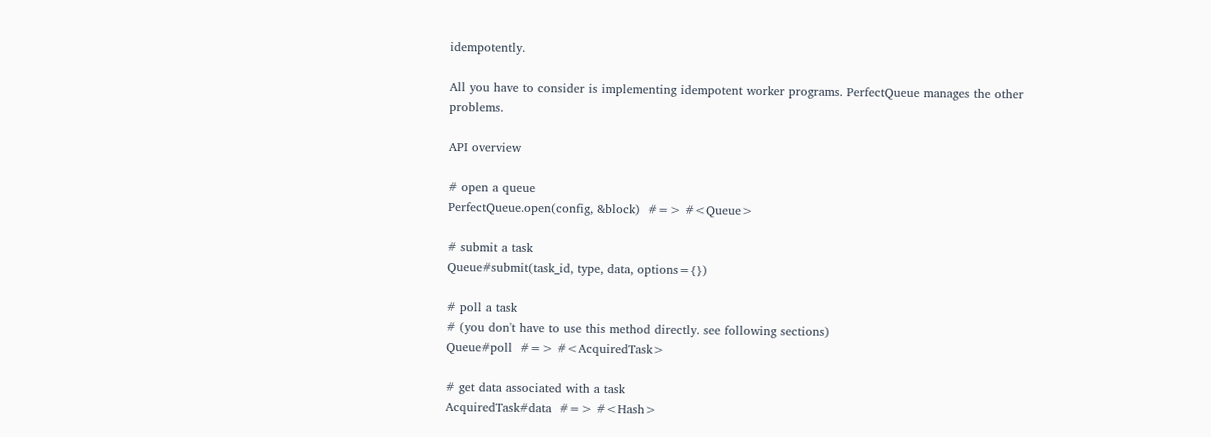idempotently.

All you have to consider is implementing idempotent worker programs. PerfectQueue manages the other problems.

API overview

# open a queue
PerfectQueue.open(config, &block)  #=> #<Queue>

# submit a task
Queue#submit(task_id, type, data, options={})

# poll a task
# (you don't have to use this method directly. see following sections)
Queue#poll  #=> #<AcquiredTask>

# get data associated with a task
AcquiredTask#data  #=> #<Hash>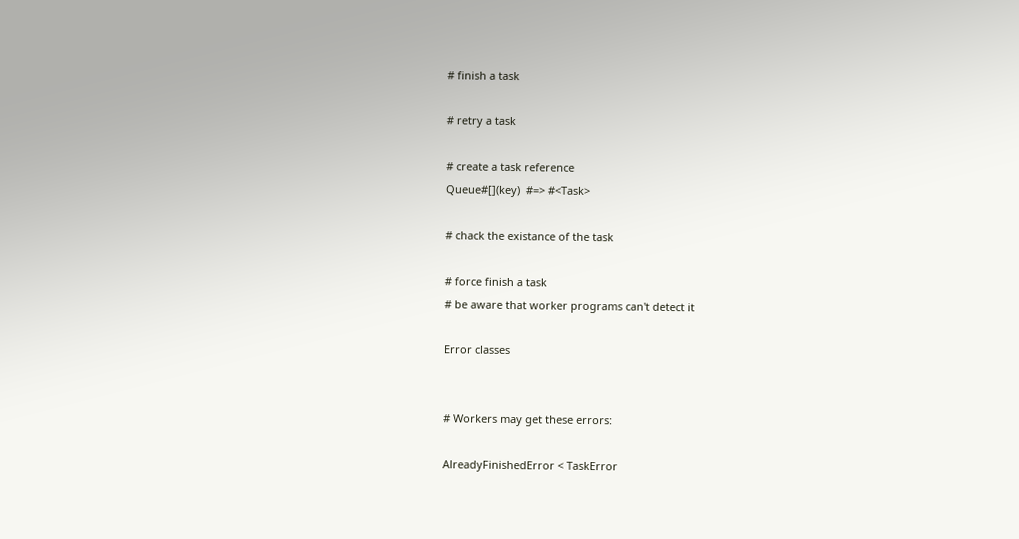# finish a task

# retry a task

# create a task reference
Queue#[](key)  #=> #<Task>

# chack the existance of the task

# force finish a task
# be aware that worker programs can't detect it

Error classes


# Workers may get these errors:

AlreadyFinishedError < TaskError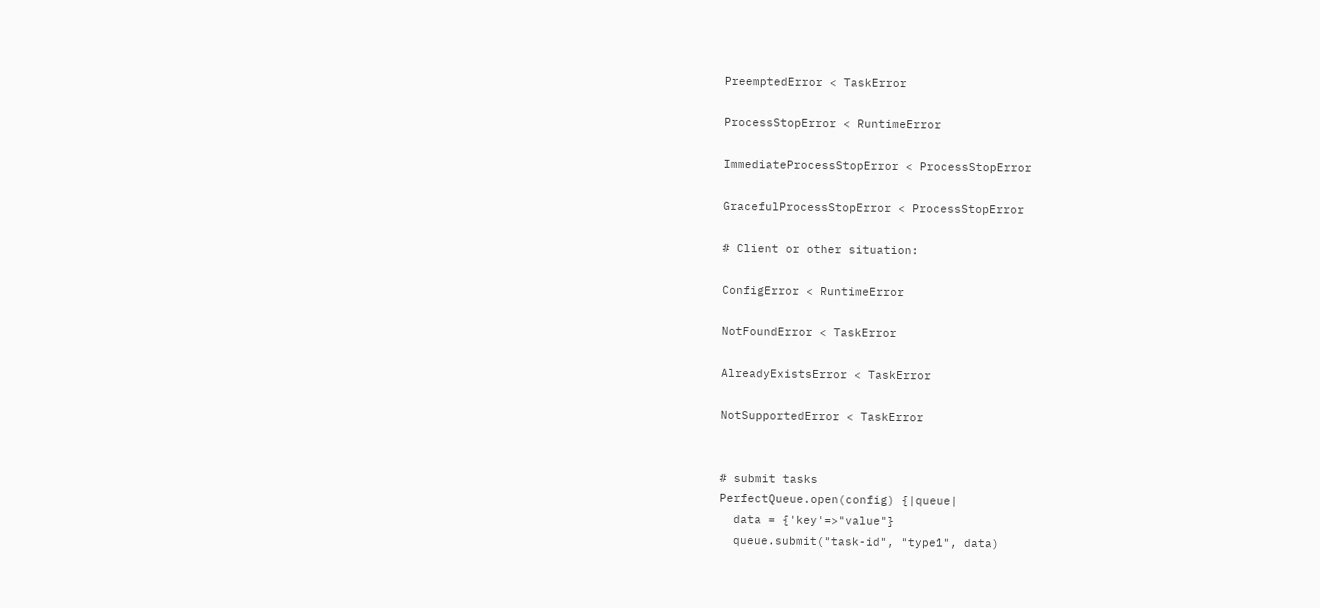PreemptedError < TaskError

ProcessStopError < RuntimeError

ImmediateProcessStopError < ProcessStopError

GracefulProcessStopError < ProcessStopError

# Client or other situation:

ConfigError < RuntimeError

NotFoundError < TaskError

AlreadyExistsError < TaskError

NotSupportedError < TaskError


# submit tasks
PerfectQueue.open(config) {|queue|
  data = {'key'=>"value"}
  queue.submit("task-id", "type1", data)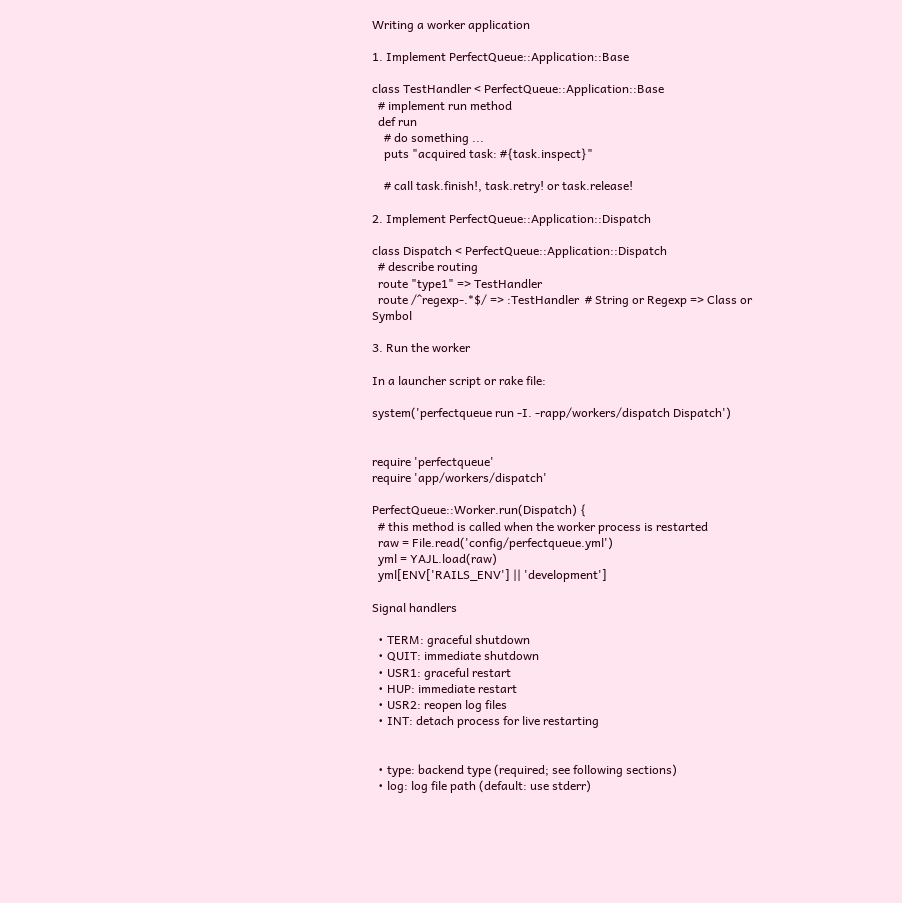Writing a worker application

1. Implement PerfectQueue::Application::Base

class TestHandler < PerfectQueue::Application::Base
  # implement run method
  def run
    # do something ...
    puts "acquired task: #{task.inspect}"

    # call task.finish!, task.retry! or task.release!

2. Implement PerfectQueue::Application::Dispatch

class Dispatch < PerfectQueue::Application::Dispatch
  # describe routing
  route "type1" => TestHandler
  route /^regexp-.*$/ => :TestHandler  # String or Regexp => Class or Symbol

3. Run the worker

In a launcher script or rake file:

system('perfectqueue run -I. -rapp/workers/dispatch Dispatch')


require 'perfectqueue'
require 'app/workers/dispatch'

PerfectQueue::Worker.run(Dispatch) {
  # this method is called when the worker process is restarted
  raw = File.read('config/perfectqueue.yml')
  yml = YAJL.load(raw)
  yml[ENV['RAILS_ENV'] || 'development']

Signal handlers

  • TERM: graceful shutdown
  • QUIT: immediate shutdown
  • USR1: graceful restart
  • HUP: immediate restart
  • USR2: reopen log files
  • INT: detach process for live restarting


  • type: backend type (required; see following sections)
  • log: log file path (default: use stderr)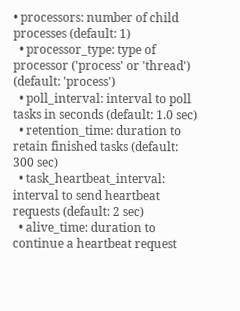• processors: number of child processes (default: 1)
  • processor_type: type of processor ('process' or 'thread') (default: 'process')
  • poll_interval: interval to poll tasks in seconds (default: 1.0 sec)
  • retention_time: duration to retain finished tasks (default: 300 sec)
  • task_heartbeat_interval: interval to send heartbeat requests (default: 2 sec)
  • alive_time: duration to continue a heartbeat request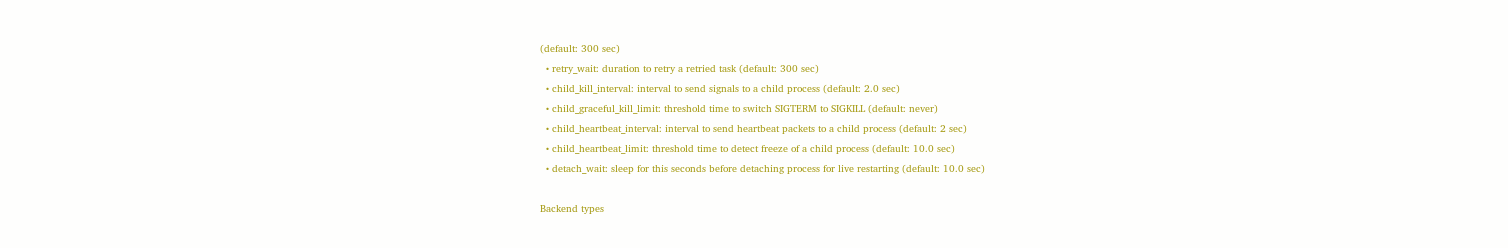(default: 300 sec)
  • retry_wait: duration to retry a retried task (default: 300 sec)
  • child_kill_interval: interval to send signals to a child process (default: 2.0 sec)
  • child_graceful_kill_limit: threshold time to switch SIGTERM to SIGKILL (default: never)
  • child_heartbeat_interval: interval to send heartbeat packets to a child process (default: 2 sec)
  • child_heartbeat_limit: threshold time to detect freeze of a child process (default: 10.0 sec)
  • detach_wait: sleep for this seconds before detaching process for live restarting (default: 10.0 sec)

Backend types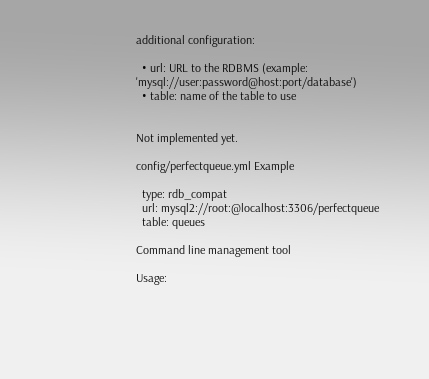additional configuration:

  • url: URL to the RDBMS (example: 'mysql://user:password@host:port/database')
  • table: name of the table to use


Not implemented yet.

config/perfectqueue.yml Example

  type: rdb_compat
  url: mysql2://root:@localhost:3306/perfectqueue
  table: queues

Command line management tool

Usage: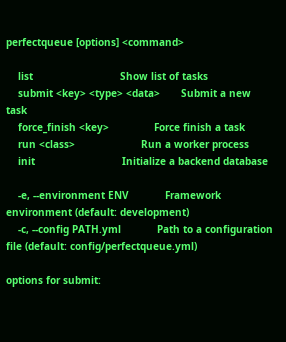perfectqueue [options] <command>

    list                             Show list of tasks
    submit <key> <type> <data>       Submit a new task
    force_finish <key>               Force finish a task
    run <class>                      Run a worker process
    init                             Initialize a backend database

    -e, --environment ENV            Framework environment (default: development)
    -c, --config PATH.yml            Path to a configuration file (default: config/perfectqueue.yml)

options for submit: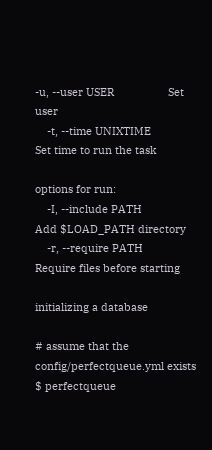-u, --user USER                  Set user
    -t, --time UNIXTIME              Set time to run the task

options for run:
    -I, --include PATH               Add $LOAD_PATH directory
    -r, --require PATH               Require files before starting

initializing a database

# assume that the config/perfectqueue.yml exists
$ perfectqueue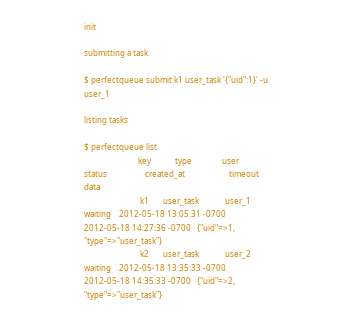init

submitting a task

$ perfectqueue submit k1 user_task '{"uid":1}' -u user_1

listing tasks

$ perfectqueue list
                           key            type               user             status                   created_at                      timeout   data
                            k1       user_task             user_1            waiting    2012-05-18 13:05:31 -0700    2012-05-18 14:27:36 -0700   {"uid"=>1, "type"=>"user_task"}
                            k2       user_task             user_2            waiting    2012-05-18 13:35:33 -0700    2012-05-18 14:35:33 -0700   {"uid"=>2, "type"=>"user_task"}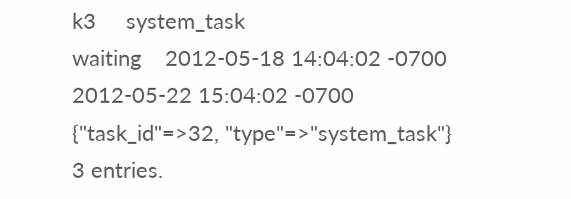k3     system_task                               waiting    2012-05-18 14:04:02 -0700    2012-05-22 15:04:02 -0700   {"task_id"=>32, "type"=>"system_task"}
3 entries.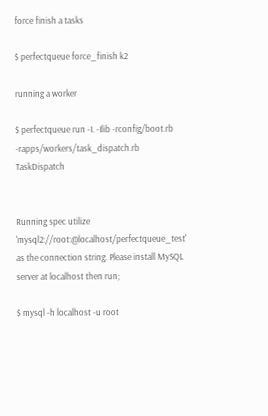force finish a tasks

$ perfectqueue force_finish k2

running a worker

$ perfectqueue run -I. -Ilib -rconfig/boot.rb -rapps/workers/task_dispatch.rb TaskDispatch


Running spec utilize 'mysql2://root:@localhost/perfectqueue_test' as the connection string. Please install MySQL server at localhost then run;

$ mysql -h localhost -u root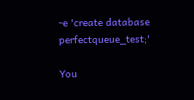-e 'create database perfectqueue_test;'

You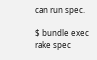can run spec.

$ bundle exec rake spec